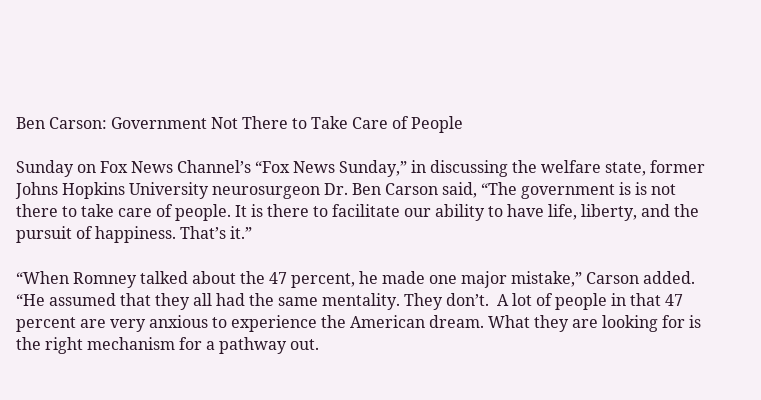Ben Carson: Government Not There to Take Care of People

Sunday on Fox News Channel’s “Fox News Sunday,” in discussing the welfare state, former Johns Hopkins University neurosurgeon Dr. Ben Carson said, “The government is is not there to take care of people. It is there to facilitate our ability to have life, liberty, and the pursuit of happiness. That’s it.”

“When Romney talked about the 47 percent, he made one major mistake,” Carson added. “He assumed that they all had the same mentality. They don’t.  A lot of people in that 47 percent are very anxious to experience the American dream. What they are looking for is the right mechanism for a pathway out.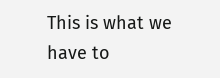This is what we have to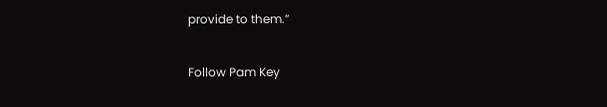provide to them.”

Follow Pam Key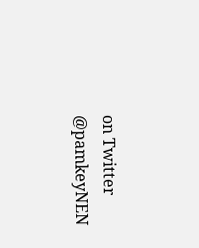on Twitter @pamkeyNEN